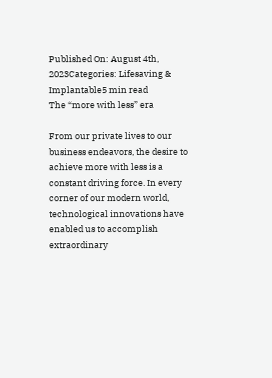Published On: August 4th, 2023Categories: Lifesaving & Implantable5 min read
The “more with less” era

From our private lives to our business endeavors, the desire to achieve more with less is a constant driving force. In every corner of our modern world, technological innovations have enabled us to accomplish extraordinary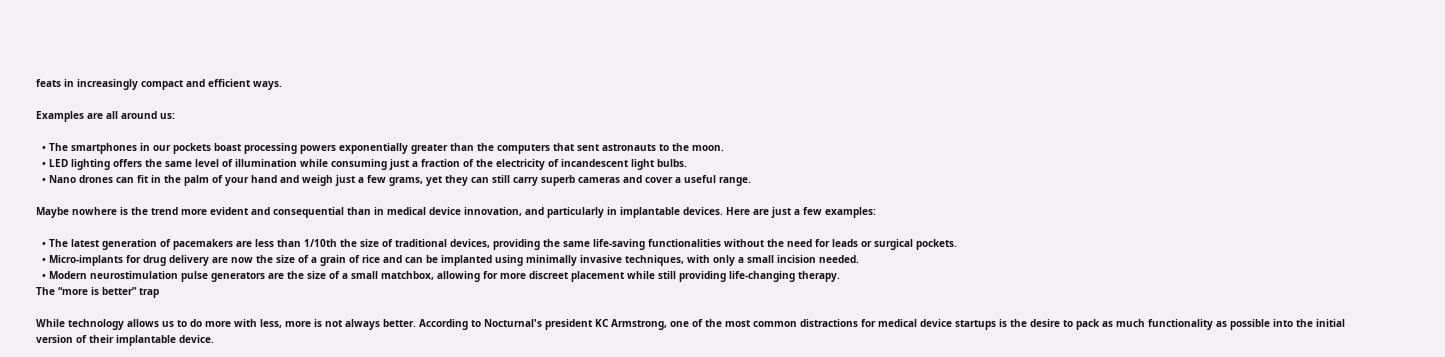feats in increasingly compact and efficient ways.

Examples are all around us:

  • The smartphones in our pockets boast processing powers exponentially greater than the computers that sent astronauts to the moon.
  • LED lighting offers the same level of illumination while consuming just a fraction of the electricity of incandescent light bulbs.
  • Nano drones can fit in the palm of your hand and weigh just a few grams, yet they can still carry superb cameras and cover a useful range.

Maybe nowhere is the trend more evident and consequential than in medical device innovation, and particularly in implantable devices. Here are just a few examples:

  • The latest generation of pacemakers are less than 1/10th the size of traditional devices, providing the same life-saving functionalities without the need for leads or surgical pockets.
  • Micro-implants for drug delivery are now the size of a grain of rice and can be implanted using minimally invasive techniques, with only a small incision needed.
  • Modern neurostimulation pulse generators are the size of a small matchbox, allowing for more discreet placement while still providing life-changing therapy.
The “more is better” trap

While technology allows us to do more with less, more is not always better. According to Nocturnal's president KC Armstrong, one of the most common distractions for medical device startups is the desire to pack as much functionality as possible into the initial version of their implantable device.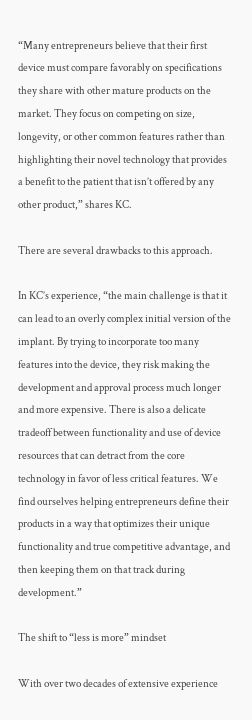“Many entrepreneurs believe that their first device must compare favorably on specifications they share with other mature products on the market. They focus on competing on size, longevity, or other common features rather than highlighting their novel technology that provides a benefit to the patient that isn’t offered by any other product,” shares KC.

There are several drawbacks to this approach.

In KC’s experience, “the main challenge is that it can lead to an overly complex initial version of the implant. By trying to incorporate too many features into the device, they risk making the development and approval process much longer and more expensive. There is also a delicate tradeoff between functionality and use of device resources that can detract from the core technology in favor of less critical features. We find ourselves helping entrepreneurs define their products in a way that optimizes their unique functionality and true competitive advantage, and then keeping them on that track during development.”

The shift to “less is more” mindset

With over two decades of extensive experience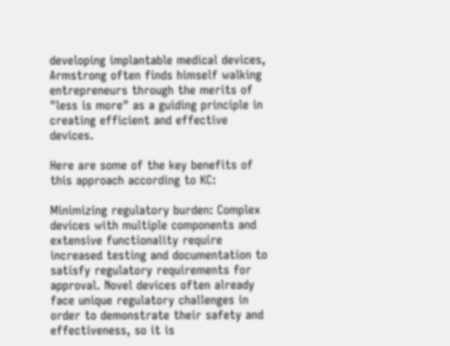developing implantable medical devices, Armstrong often finds himself walking entrepreneurs through the merits of "less is more" as a guiding principle in creating efficient and effective devices.

Here are some of the key benefits of this approach according to KC:

Minimizing regulatory burden: Complex devices with multiple components and extensive functionality require increased testing and documentation to satisfy regulatory requirements for approval. Novel devices often already face unique regulatory challenges in order to demonstrate their safety and effectiveness, so it is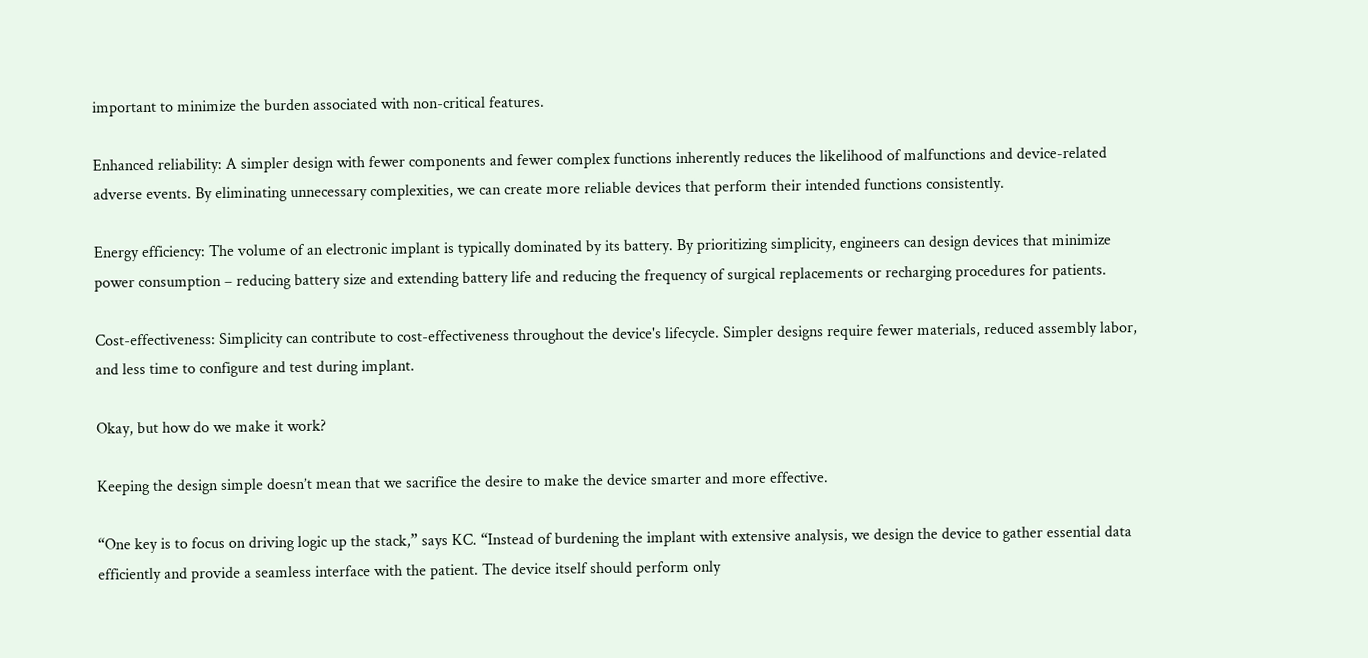important to minimize the burden associated with non-critical features.

Enhanced reliability: A simpler design with fewer components and fewer complex functions inherently reduces the likelihood of malfunctions and device-related adverse events. By eliminating unnecessary complexities, we can create more reliable devices that perform their intended functions consistently.

Energy efficiency: The volume of an electronic implant is typically dominated by its battery. By prioritizing simplicity, engineers can design devices that minimize power consumption – reducing battery size and extending battery life and reducing the frequency of surgical replacements or recharging procedures for patients.

Cost-effectiveness: Simplicity can contribute to cost-effectiveness throughout the device's lifecycle. Simpler designs require fewer materials, reduced assembly labor, and less time to configure and test during implant.

Okay, but how do we make it work?

Keeping the design simple doesn’t mean that we sacrifice the desire to make the device smarter and more effective.

“One key is to focus on driving logic up the stack,” says KC. “Instead of burdening the implant with extensive analysis, we design the device to gather essential data efficiently and provide a seamless interface with the patient. The device itself should perform only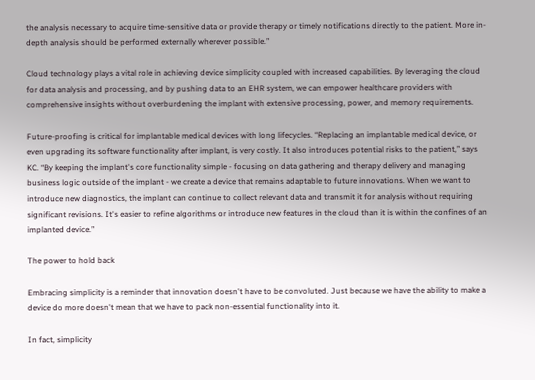the analysis necessary to acquire time-sensitive data or provide therapy or timely notifications directly to the patient. More in-depth analysis should be performed externally wherever possible.”

Cloud technology plays a vital role in achieving device simplicity coupled with increased capabilities. By leveraging the cloud for data analysis and processing, and by pushing data to an EHR system, we can empower healthcare providers with comprehensive insights without overburdening the implant with extensive processing, power, and memory requirements.

Future-proofing is critical for implantable medical devices with long lifecycles. “Replacing an implantable medical device, or even upgrading its software functionality after implant, is very costly. It also introduces potential risks to the patient,” says KC. “By keeping the implant's core functionality simple - focusing on data gathering and therapy delivery and managing business logic outside of the implant - we create a device that remains adaptable to future innovations. When we want to introduce new diagnostics, the implant can continue to collect relevant data and transmit it for analysis without requiring significant revisions. It's easier to refine algorithms or introduce new features in the cloud than it is within the confines of an implanted device.”

The power to hold back

Embracing simplicity is a reminder that innovation doesn't have to be convoluted. Just because we have the ability to make a device do more doesn't mean that we have to pack non-essential functionality into it.

In fact, simplicity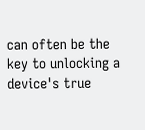can often be the key to unlocking a device's true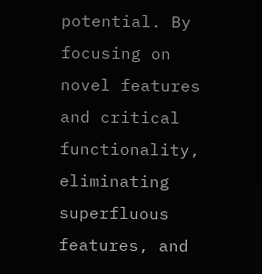potential. By focusing on novel features and critical functionality, eliminating superfluous features, and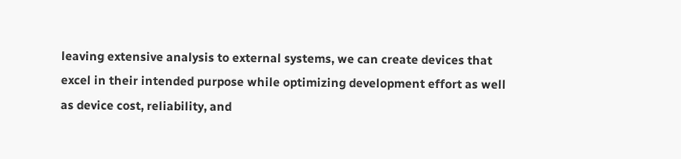leaving extensive analysis to external systems, we can create devices that excel in their intended purpose while optimizing development effort as well as device cost, reliability, and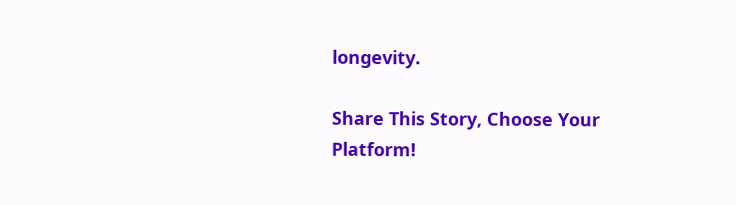longevity.

Share This Story, Choose Your Platform!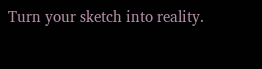Turn your sketch into reality.